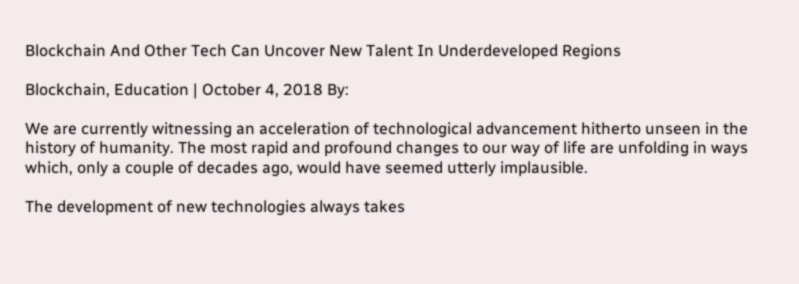Blockchain And Other Tech Can Uncover New Talent In Underdeveloped Regions

Blockchain, Education | October 4, 2018 By:

We are currently witnessing an acceleration of technological advancement hitherto unseen in the history of humanity. The most rapid and profound changes to our way of life are unfolding in ways which, only a couple of decades ago, would have seemed utterly implausible.

The development of new technologies always takes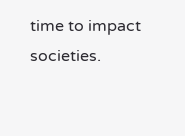time to impact societies.